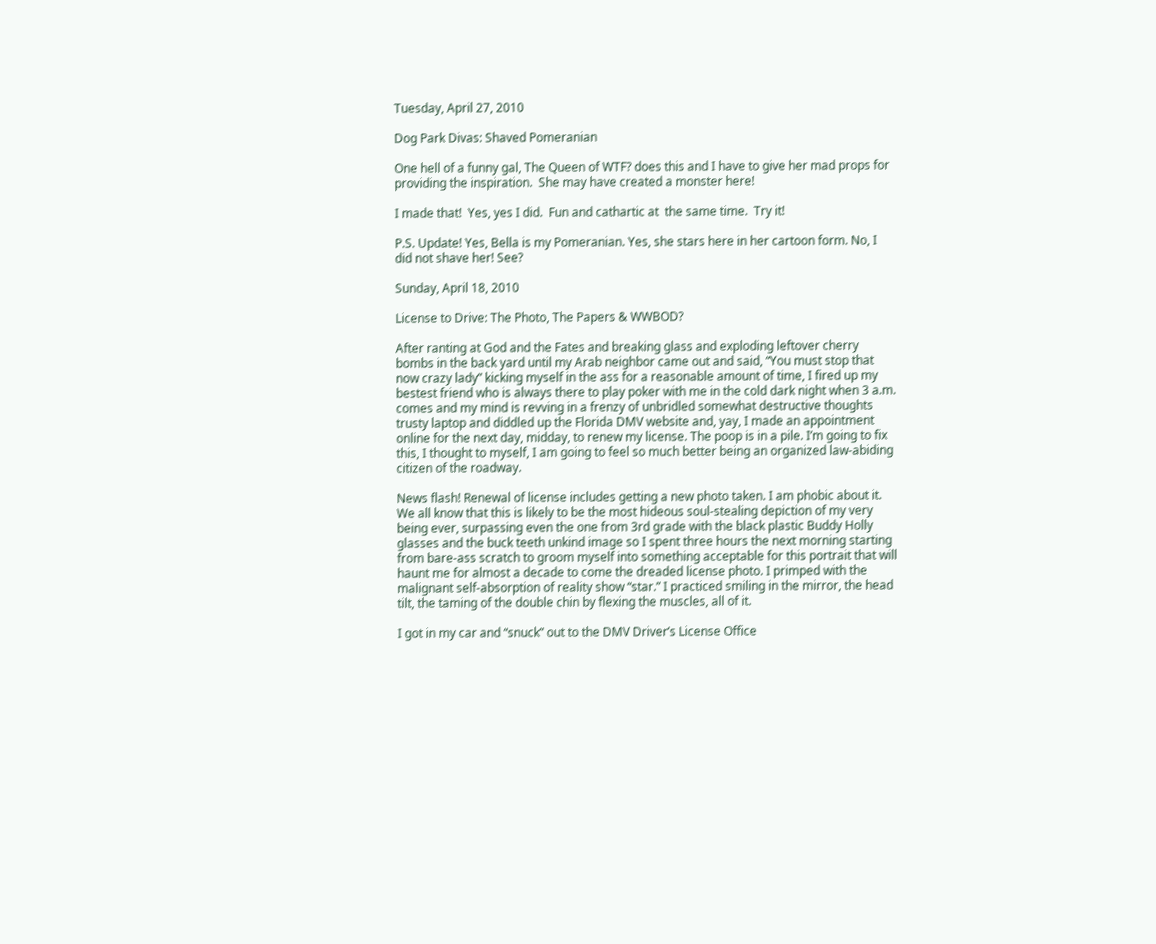Tuesday, April 27, 2010

Dog Park Divas: Shaved Pomeranian

One hell of a funny gal, The Queen of WTF? does this and I have to give her mad props for providing the inspiration.  She may have created a monster here!

I made that!  Yes, yes I did.  Fun and cathartic at  the same time.  Try it!

P.S. Update! Yes, Bella is my Pomeranian. Yes, she stars here in her cartoon form. No, I did not shave her! See?

Sunday, April 18, 2010

License to Drive: The Photo, The Papers & WWBOD?

After ranting at God and the Fates and breaking glass and exploding leftover cherry bombs in the back yard until my Arab neighbor came out and said, “You must stop that now crazy lady” kicking myself in the ass for a reasonable amount of time, I fired up my bestest friend who is always there to play poker with me in the cold dark night when 3 a.m. comes and my mind is revving in a frenzy of unbridled somewhat destructive thoughts trusty laptop and diddled up the Florida DMV website and, yay, I made an appointment online for the next day, midday, to renew my license. The poop is in a pile. I’m going to fix this, I thought to myself, I am going to feel so much better being an organized law-abiding citizen of the roadway.

News flash! Renewal of license includes getting a new photo taken. I am phobic about it. We all know that this is likely to be the most hideous soul-stealing depiction of my very being ever, surpassing even the one from 3rd grade with the black plastic Buddy Holly glasses and the buck teeth unkind image so I spent three hours the next morning starting from bare-ass scratch to groom myself into something acceptable for this portrait that will haunt me for almost a decade to come the dreaded license photo. I primped with the malignant self-absorption of reality show “star.” I practiced smiling in the mirror, the head tilt, the taming of the double chin by flexing the muscles, all of it.

I got in my car and “snuck” out to the DMV Driver’s License Office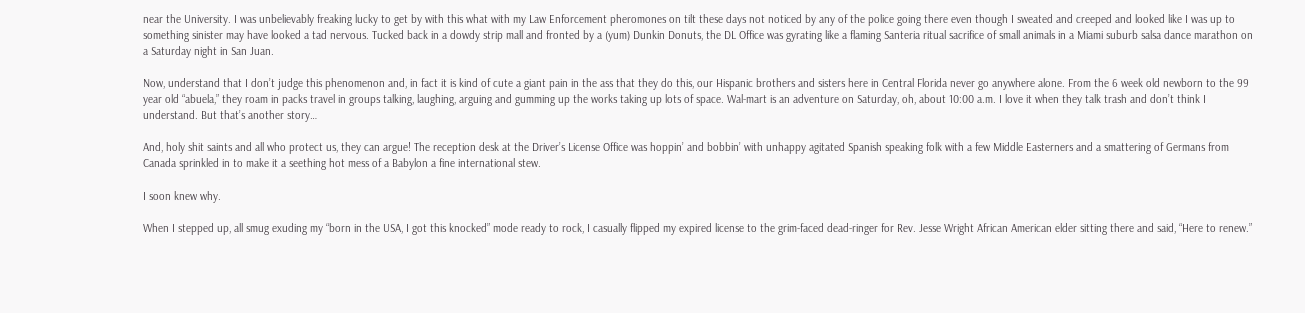near the University. I was unbelievably freaking lucky to get by with this what with my Law Enforcement pheromones on tilt these days not noticed by any of the police going there even though I sweated and creeped and looked like I was up to something sinister may have looked a tad nervous. Tucked back in a dowdy strip mall and fronted by a (yum) Dunkin Donuts, the DL Office was gyrating like a flaming Santeria ritual sacrifice of small animals in a Miami suburb salsa dance marathon on a Saturday night in San Juan.

Now, understand that I don’t judge this phenomenon and, in fact it is kind of cute a giant pain in the ass that they do this, our Hispanic brothers and sisters here in Central Florida never go anywhere alone. From the 6 week old newborn to the 99 year old “abuela,” they roam in packs travel in groups talking, laughing, arguing and gumming up the works taking up lots of space. Wal-mart is an adventure on Saturday, oh, about 10:00 a.m. I love it when they talk trash and don’t think I understand. But that’s another story…

And, holy shit saints and all who protect us, they can argue! The reception desk at the Driver’s License Office was hoppin’ and bobbin’ with unhappy agitated Spanish speaking folk with a few Middle Easterners and a smattering of Germans from Canada sprinkled in to make it a seething hot mess of a Babylon a fine international stew.

I soon knew why.

When I stepped up, all smug exuding my “born in the USA, I got this knocked” mode ready to rock, I casually flipped my expired license to the grim-faced dead-ringer for Rev. Jesse Wright African American elder sitting there and said, “Here to renew.”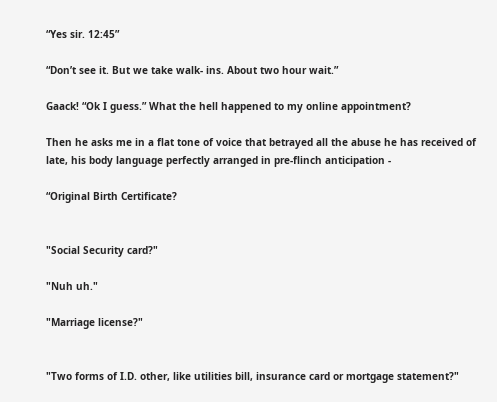“Yes sir. 12:45”

“Don’t see it. But we take walk- ins. About two hour wait.”

Gaack! “Ok I guess.” What the hell happened to my online appointment?

Then he asks me in a flat tone of voice that betrayed all the abuse he has received of late, his body language perfectly arranged in pre-flinch anticipation -

“Original Birth Certificate?


"Social Security card?"

"Nuh uh."

"Marriage license?"


"Two forms of I.D. other, like utilities bill, insurance card or mortgage statement?"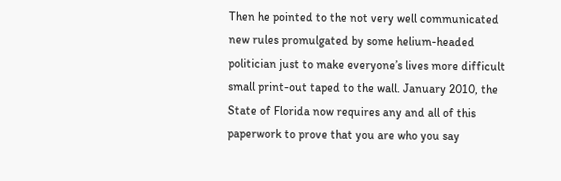Then he pointed to the not very well communicated new rules promulgated by some helium-headed politician just to make everyone’s lives more difficult small print-out taped to the wall. January 2010, the State of Florida now requires any and all of this paperwork to prove that you are who you say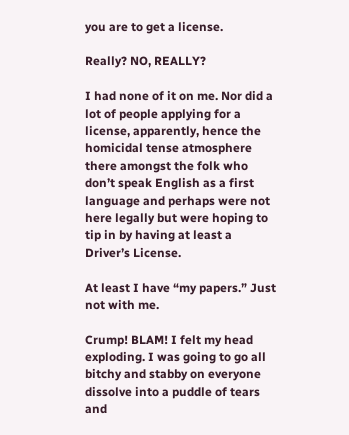you are to get a license.

Really? NO, REALLY?

I had none of it on me. Nor did a lot of people applying for a license, apparently, hence the homicidal tense atmosphere there amongst the folk who don’t speak English as a first language and perhaps were not here legally but were hoping to tip in by having at least a Driver’s License.

At least I have “my papers.” Just not with me.

Crump! BLAM! I felt my head exploding. I was going to go all bitchy and stabby on everyone dissolve into a puddle of tears and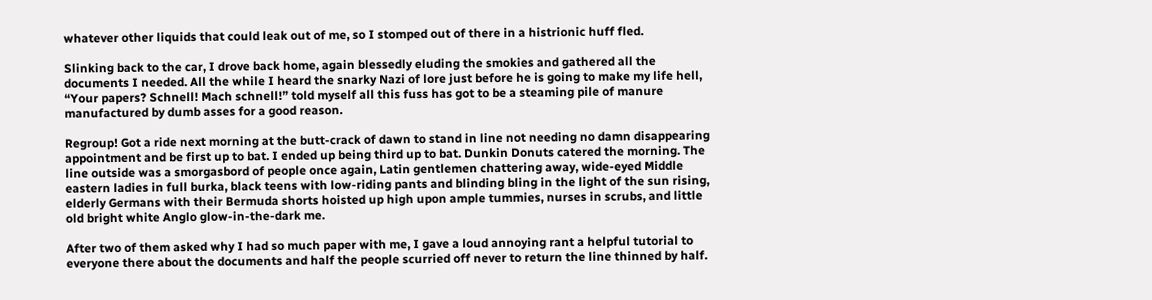whatever other liquids that could leak out of me, so I stomped out of there in a histrionic huff fled.

Slinking back to the car, I drove back home, again blessedly eluding the smokies and gathered all the documents I needed. All the while I heard the snarky Nazi of lore just before he is going to make my life hell, “Your papers? Schnell! Mach schnell!” told myself all this fuss has got to be a steaming pile of manure manufactured by dumb asses for a good reason.

Regroup! Got a ride next morning at the butt-crack of dawn to stand in line not needing no damn disappearing appointment and be first up to bat. I ended up being third up to bat. Dunkin Donuts catered the morning. The line outside was a smorgasbord of people once again, Latin gentlemen chattering away, wide-eyed Middle eastern ladies in full burka, black teens with low-riding pants and blinding bling in the light of the sun rising, elderly Germans with their Bermuda shorts hoisted up high upon ample tummies, nurses in scrubs, and little old bright white Anglo glow-in-the-dark me.

After two of them asked why I had so much paper with me, I gave a loud annoying rant a helpful tutorial to everyone there about the documents and half the people scurried off never to return the line thinned by half.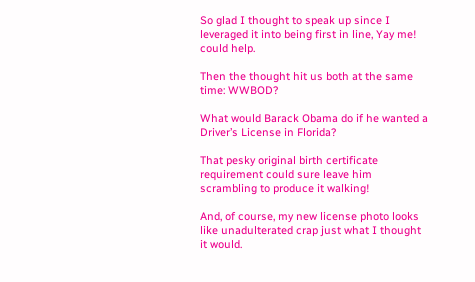So glad I thought to speak up since I leveraged it into being first in line, Yay me! could help.

Then the thought hit us both at the same time: WWBOD?

What would Barack Obama do if he wanted a Driver’s License in Florida?

That pesky original birth certificate requirement could sure leave him scrambling to produce it walking!

And, of course, my new license photo looks like unadulterated crap just what I thought it would.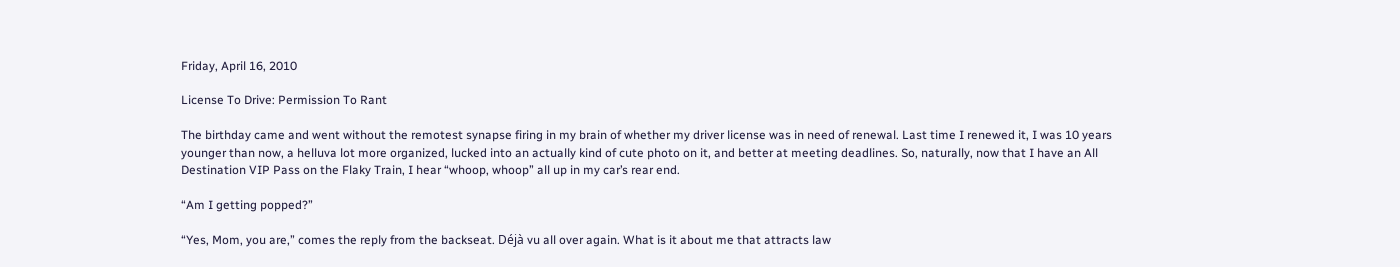Friday, April 16, 2010

License To Drive: Permission To Rant

The birthday came and went without the remotest synapse firing in my brain of whether my driver license was in need of renewal. Last time I renewed it, I was 10 years younger than now, a helluva lot more organized, lucked into an actually kind of cute photo on it, and better at meeting deadlines. So, naturally, now that I have an All Destination VIP Pass on the Flaky Train, I hear “whoop, whoop” all up in my car’s rear end.

“Am I getting popped?”

“Yes, Mom, you are,” comes the reply from the backseat. Déjà vu all over again. What is it about me that attracts law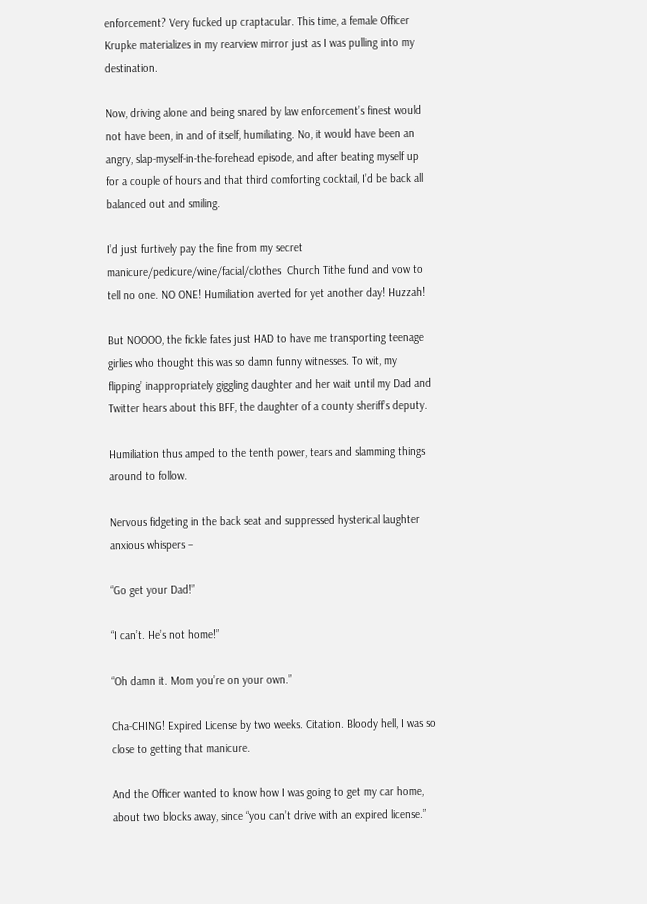enforcement? Very fucked up craptacular. This time, a female Officer Krupke materializes in my rearview mirror just as I was pulling into my destination.

Now, driving alone and being snared by law enforcement’s finest would not have been, in and of itself, humiliating. No, it would have been an angry, slap-myself-in-the-forehead episode, and after beating myself up for a couple of hours and that third comforting cocktail, I’d be back all balanced out and smiling.

I’d just furtively pay the fine from my secret manicure/pedicure/wine/facial/clothes  Church Tithe fund and vow to tell no one. NO ONE! Humiliation averted for yet another day! Huzzah!

But NOOOO, the fickle fates just HAD to have me transporting teenage girlies who thought this was so damn funny witnesses. To wit, my flipping’ inappropriately giggling daughter and her wait until my Dad and Twitter hears about this BFF, the daughter of a county sheriff’s deputy.

Humiliation thus amped to the tenth power, tears and slamming things around to follow.

Nervous fidgeting in the back seat and suppressed hysterical laughter anxious whispers –

“Go get your Dad!”

“I can’t. He’s not home!”

“Oh damn it. Mom you’re on your own.”

Cha-CHING! Expired License by two weeks. Citation. Bloody hell, I was so close to getting that manicure.

And the Officer wanted to know how I was going to get my car home, about two blocks away, since “you can’t drive with an expired license.”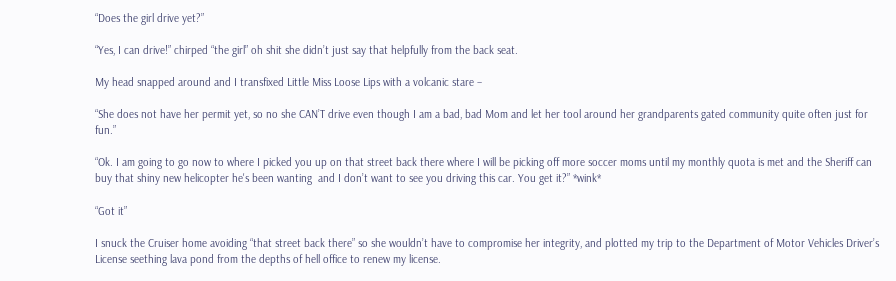“Does the girl drive yet?”

“Yes, I can drive!” chirped “the girl” oh shit she didn’t just say that helpfully from the back seat.

My head snapped around and I transfixed Little Miss Loose Lips with a volcanic stare –

“She does not have her permit yet, so no she CAN’T drive even though I am a bad, bad Mom and let her tool around her grandparents gated community quite often just for fun.”

“Ok. I am going to go now to where I picked you up on that street back there where I will be picking off more soccer moms until my monthly quota is met and the Sheriff can buy that shiny new helicopter he's been wanting  and I don’t want to see you driving this car. You get it?” *wink*

“Got it”

I snuck the Cruiser home avoiding “that street back there” so she wouldn’t have to compromise her integrity, and plotted my trip to the Department of Motor Vehicles Driver’s License seething lava pond from the depths of hell office to renew my license.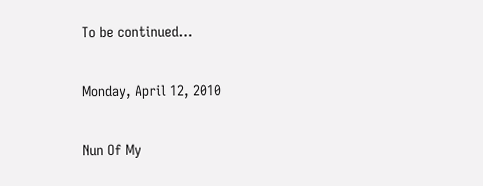To be continued…

Monday, April 12, 2010

Nun Of My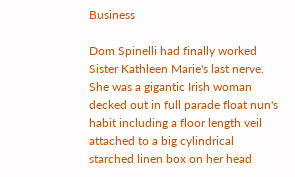Business

Dom Spinelli had finally worked Sister Kathleen Marie's last nerve.
She was a gigantic Irish woman decked out in full parade float nun's habit including a floor length veil attached to a big cylindrical starched linen box on her head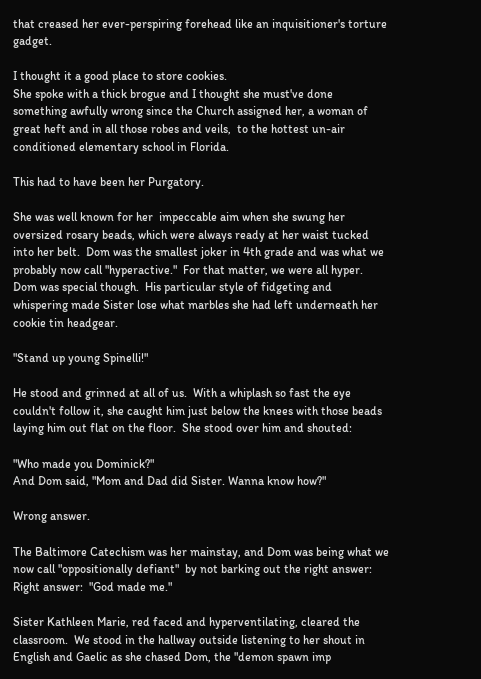that creased her ever-perspiring forehead like an inquisitioner's torture gadget.

I thought it a good place to store cookies.
She spoke with a thick brogue and I thought she must've done something awfully wrong since the Church assigned her, a woman of great heft and in all those robes and veils,  to the hottest un-air conditioned elementary school in Florida.

This had to have been her Purgatory.

She was well known for her  impeccable aim when she swung her oversized rosary beads, which were always ready at her waist tucked into her belt.  Dom was the smallest joker in 4th grade and was what we probably now call "hyperactive."  For that matter, we were all hyper.  Dom was special though.  His particular style of fidgeting and whispering made Sister lose what marbles she had left underneath her cookie tin headgear.

"Stand up young Spinelli!"

He stood and grinned at all of us.  With a whiplash so fast the eye couldn't follow it, she caught him just below the knees with those beads laying him out flat on the floor.  She stood over him and shouted:

"Who made you Dominick?"
And Dom said, "Mom and Dad did Sister. Wanna know how?"

Wrong answer.

The Baltimore Catechism was her mainstay, and Dom was being what we now call "oppositionally defiant"  by not barking out the right answer:  Right answer:  "God made me."

Sister Kathleen Marie, red faced and hyperventilating, cleared the classroom.  We stood in the hallway outside listening to her shout in English and Gaelic as she chased Dom, the "demon spawn imp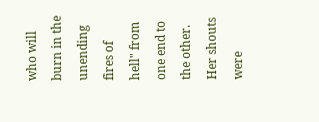who will burn in the unending fires of  hell" from one end to the other.  Her shouts were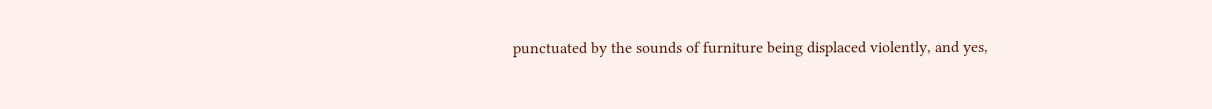punctuated by the sounds of furniture being displaced violently, and yes,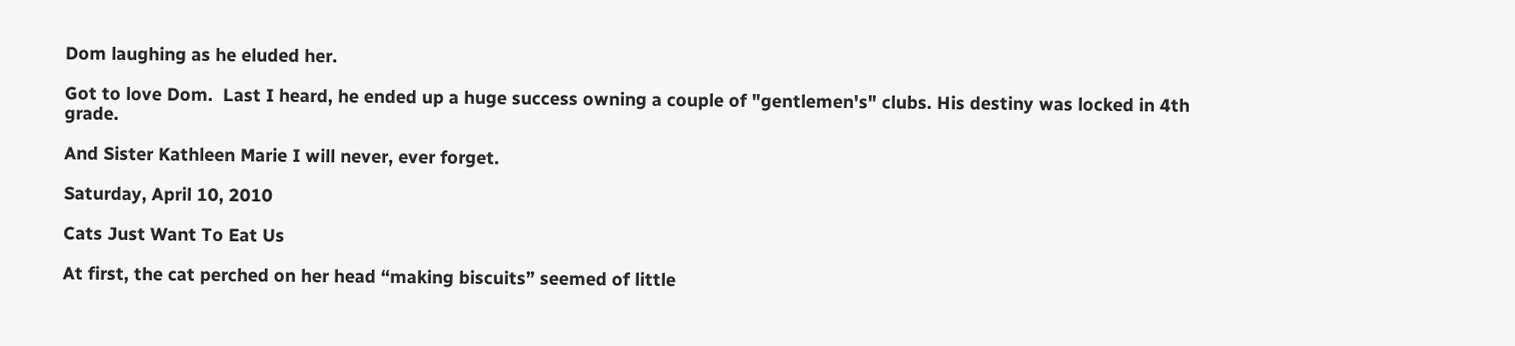Dom laughing as he eluded her.

Got to love Dom.  Last I heard, he ended up a huge success owning a couple of "gentlemen's" clubs. His destiny was locked in 4th grade.

And Sister Kathleen Marie I will never, ever forget.

Saturday, April 10, 2010

Cats Just Want To Eat Us

At first, the cat perched on her head “making biscuits” seemed of little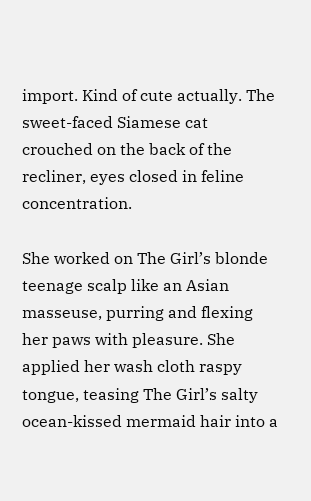import. Kind of cute actually. The sweet-faced Siamese cat crouched on the back of the recliner, eyes closed in feline concentration.

She worked on The Girl’s blonde teenage scalp like an Asian masseuse, purring and flexing her paws with pleasure. She applied her wash cloth raspy tongue, teasing The Girl’s salty ocean-kissed mermaid hair into a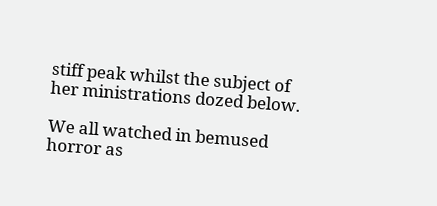stiff peak whilst the subject of her ministrations dozed below.

We all watched in bemused horror as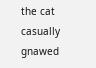the cat casually gnawed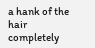a hank of the hair completely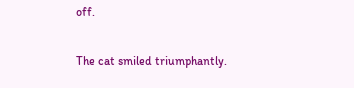off.

The cat smiled triumphantly.